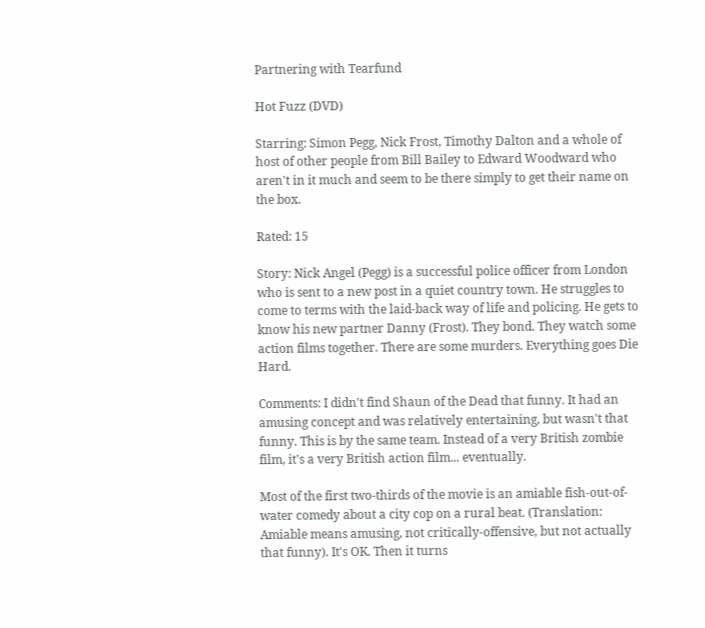Partnering with Tearfund

Hot Fuzz (DVD)

Starring: Simon Pegg, Nick Frost, Timothy Dalton and a whole of host of other people from Bill Bailey to Edward Woodward who aren't in it much and seem to be there simply to get their name on the box.

Rated: 15

Story: Nick Angel (Pegg) is a successful police officer from London who is sent to a new post in a quiet country town. He struggles to come to terms with the laid-back way of life and policing. He gets to know his new partner Danny (Frost). They bond. They watch some action films together. There are some murders. Everything goes Die Hard.

Comments: I didn't find Shaun of the Dead that funny. It had an amusing concept and was relatively entertaining, but wasn't that funny. This is by the same team. Instead of a very British zombie film, it's a very British action film... eventually.

Most of the first two-thirds of the movie is an amiable fish-out-of-water comedy about a city cop on a rural beat. (Translation: Amiable means amusing, not critically-offensive, but not actually that funny). It's OK. Then it turns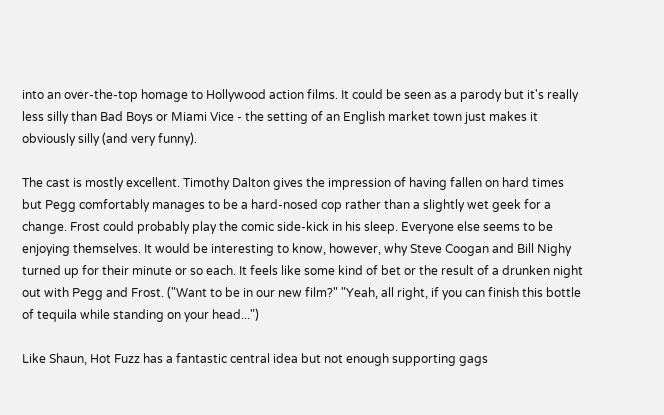into an over-the-top homage to Hollywood action films. It could be seen as a parody but it's really less silly than Bad Boys or Miami Vice - the setting of an English market town just makes it obviously silly (and very funny).

The cast is mostly excellent. Timothy Dalton gives the impression of having fallen on hard times but Pegg comfortably manages to be a hard-nosed cop rather than a slightly wet geek for a change. Frost could probably play the comic side-kick in his sleep. Everyone else seems to be enjoying themselves. It would be interesting to know, however, why Steve Coogan and Bill Nighy turned up for their minute or so each. It feels like some kind of bet or the result of a drunken night out with Pegg and Frost. ("Want to be in our new film?" "Yeah, all right, if you can finish this bottle of tequila while standing on your head...")

Like Shaun, Hot Fuzz has a fantastic central idea but not enough supporting gags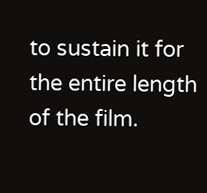to sustain it for the entire length of the film.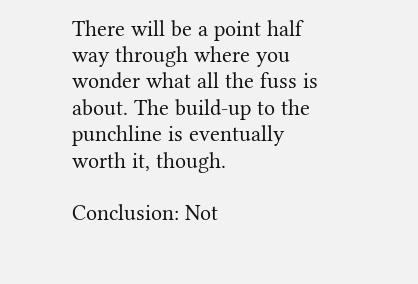There will be a point half way through where you wonder what all the fuss is about. The build-up to the punchline is eventually worth it, though.

Conclusion: Not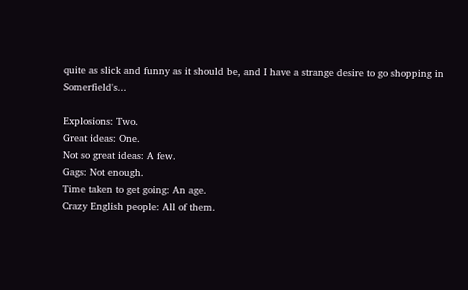quite as slick and funny as it should be, and I have a strange desire to go shopping in Somerfield's...

Explosions: Two.
Great ideas: One.
Not so great ideas: A few.
Gags: Not enough.
Time taken to get going: An age.
Crazy English people: All of them.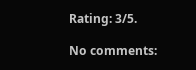Rating: 3/5.

No comments: